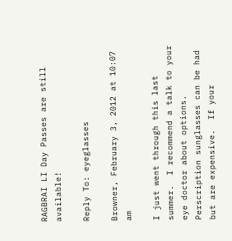RAGBRAI LI Day Passes are still available!

Reply To: eyeglasses

Browner, February 3, 2012 at 10:07 am

I just went through this last summer.  I recommend a talk to your eye doctor about options.  Perscription sunglasses can be had but are expensive.  If your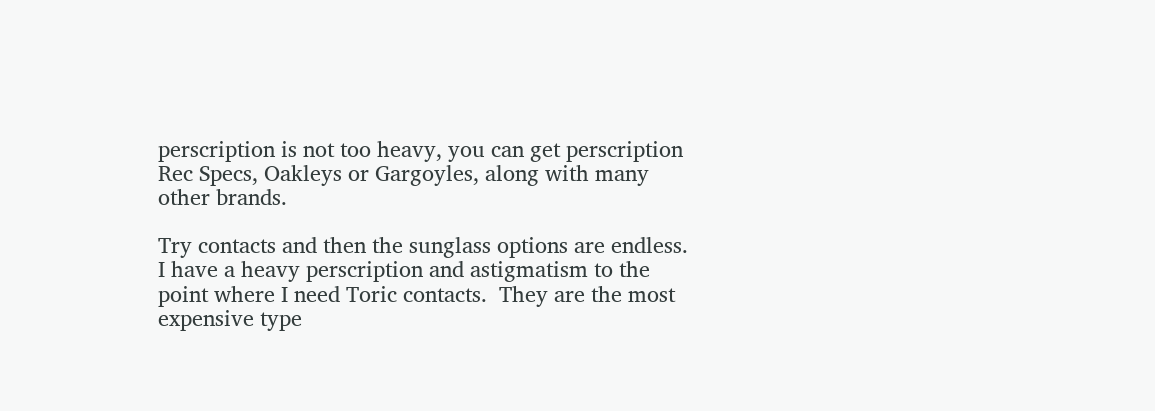perscription is not too heavy, you can get perscription Rec Specs, Oakleys or Gargoyles, along with many other brands.

Try contacts and then the sunglass options are endless.  I have a heavy perscription and astigmatism to the point where I need Toric contacts.  They are the most expensive type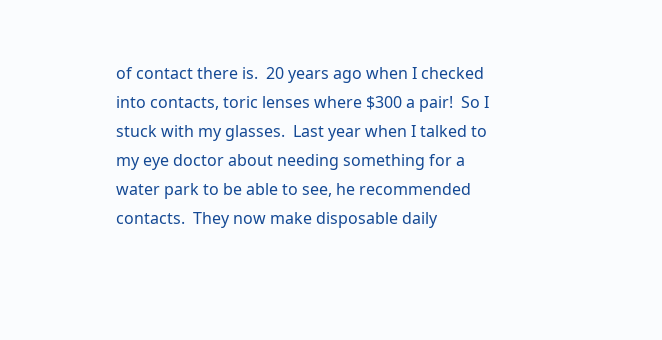of contact there is.  20 years ago when I checked into contacts, toric lenses where $300 a pair!  So I stuck with my glasses.  Last year when I talked to my eye doctor about needing something for a water park to be able to see, he recommended contacts.  They now make disposable daily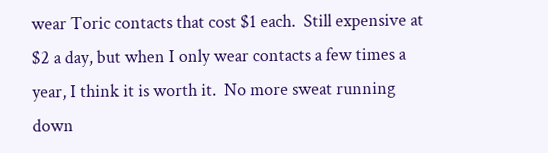wear Toric contacts that cost $1 each.  Still expensive at $2 a day, but when I only wear contacts a few times a year, I think it is worth it.  No more sweat running down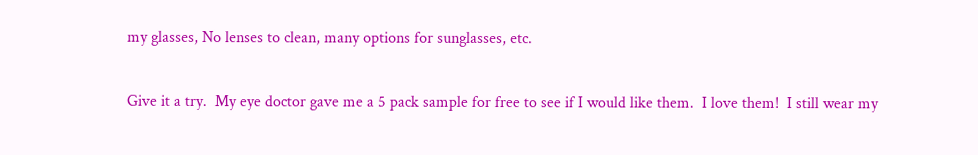my glasses, No lenses to clean, many options for sunglasses, etc.

Give it a try.  My eye doctor gave me a 5 pack sample for free to see if I would like them.  I love them!  I still wear my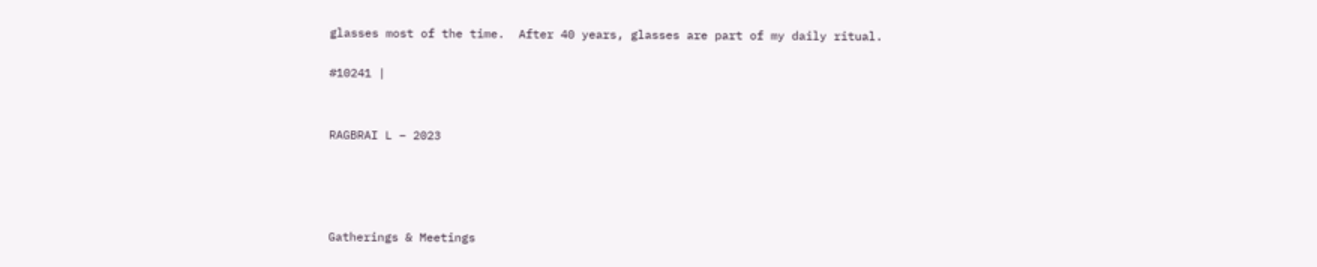glasses most of the time.  After 40 years, glasses are part of my daily ritual.

#10241 |


RAGBRAI L – 2023




Gatherings & Meetings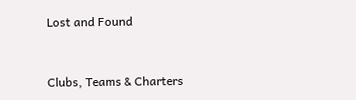Lost and Found


Clubs, Teams & Charters